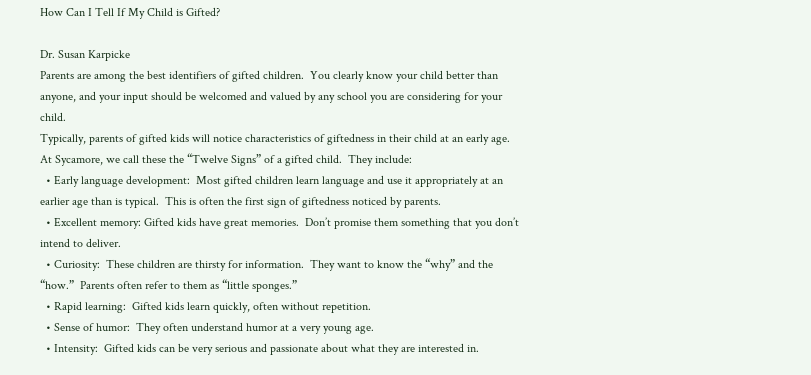How Can I Tell If My Child is Gifted?

Dr. Susan Karpicke
Parents are among the best identifiers of gifted children.  You clearly know your child better than anyone, and your input should be welcomed and valued by any school you are considering for your child.
Typically, parents of gifted kids will notice characteristics of giftedness in their child at an early age.  At Sycamore, we call these the “Twelve Signs” of a gifted child.  They include:
  • Early language development:  Most gifted children learn language and use it appropriately at an earlier age than is typical.  This is often the first sign of giftedness noticed by parents.
  • Excellent memory: Gifted kids have great memories.  Don’t promise them something that you don’t intend to deliver.
  • Curiosity:  These children are thirsty for information.  They want to know the “why” and the “how.”  Parents often refer to them as “little sponges.”
  • Rapid learning:  Gifted kids learn quickly, often without repetition.
  • Sense of humor:  They often understand humor at a very young age.
  • Intensity:  Gifted kids can be very serious and passionate about what they are interested in.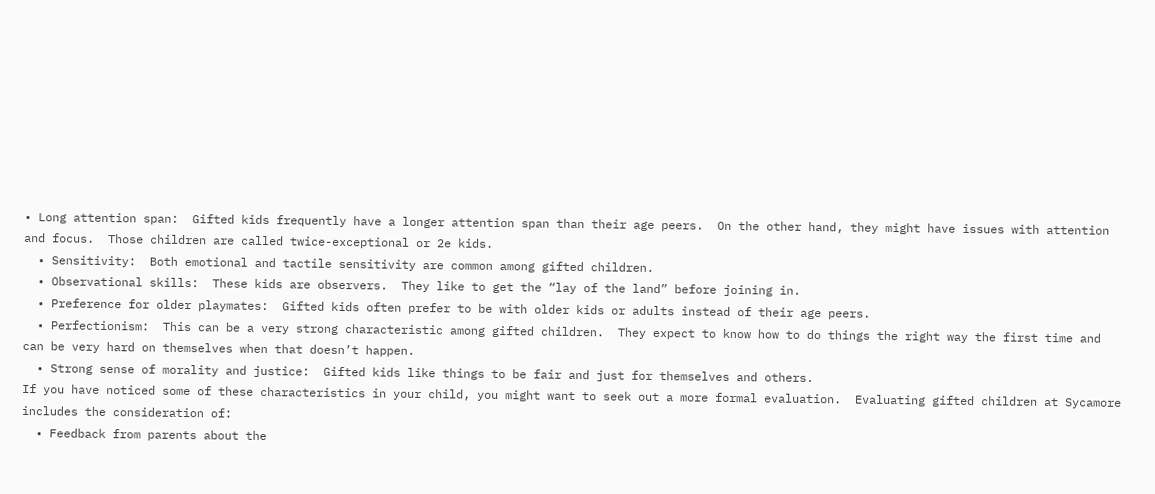• Long attention span:  Gifted kids frequently have a longer attention span than their age peers.  On the other hand, they might have issues with attention and focus.  Those children are called twice-exceptional or 2e kids.
  • Sensitivity:  Both emotional and tactile sensitivity are common among gifted children.
  • Observational skills:  These kids are observers.  They like to get the “lay of the land” before joining in.
  • Preference for older playmates:  Gifted kids often prefer to be with older kids or adults instead of their age peers.
  • Perfectionism:  This can be a very strong characteristic among gifted children.  They expect to know how to do things the right way the first time and can be very hard on themselves when that doesn’t happen.
  • Strong sense of morality and justice:  Gifted kids like things to be fair and just for themselves and others.
If you have noticed some of these characteristics in your child, you might want to seek out a more formal evaluation.  Evaluating gifted children at Sycamore includes the consideration of:
  • Feedback from parents about the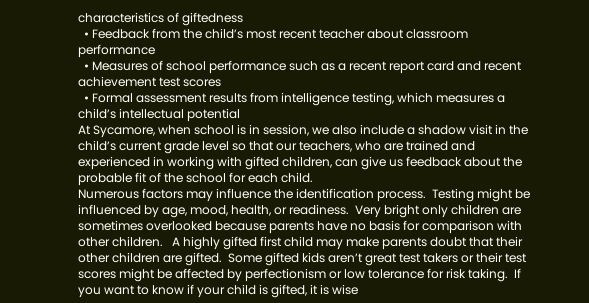characteristics of giftedness
  • Feedback from the child’s most recent teacher about classroom performance
  • Measures of school performance such as a recent report card and recent achievement test scores
  • Formal assessment results from intelligence testing, which measures a child’s intellectual potential
At Sycamore, when school is in session, we also include a shadow visit in the child’s current grade level so that our teachers, who are trained and experienced in working with gifted children, can give us feedback about the probable fit of the school for each child.
Numerous factors may influence the identification process.  Testing might be influenced by age, mood, health, or readiness.  Very bright only children are sometimes overlooked because parents have no basis for comparison with other children.   A highly gifted first child may make parents doubt that their other children are gifted.  Some gifted kids aren’t great test takers or their test scores might be affected by perfectionism or low tolerance for risk taking.  If you want to know if your child is gifted, it is wise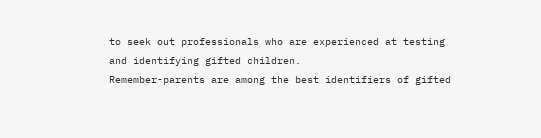to seek out professionals who are experienced at testing and identifying gifted children.
Remember-parents are among the best identifiers of gifted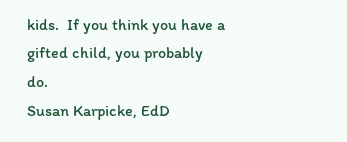kids.  If you think you have a gifted child, you probably do.
Susan Karpicke, EdD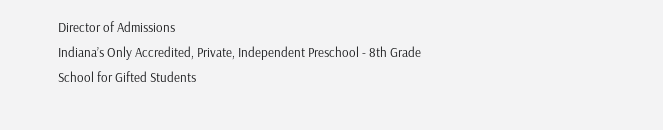Director of Admissions
Indiana’s Only Accredited, Private, Independent Preschool - 8th Grade School for Gifted Students